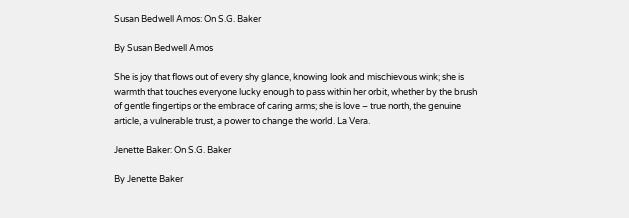Susan Bedwell Amos: On S.G. Baker

By Susan Bedwell Amos

She is joy that flows out of every shy glance, knowing look and mischievous wink; she is warmth that touches everyone lucky enough to pass within her orbit, whether by the brush of gentle fingertips or the embrace of caring arms; she is love – true north, the genuine article, a vulnerable trust, a power to change the world. La Vera.

Jenette Baker: On S.G. Baker

By Jenette Baker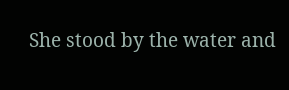She stood by the water and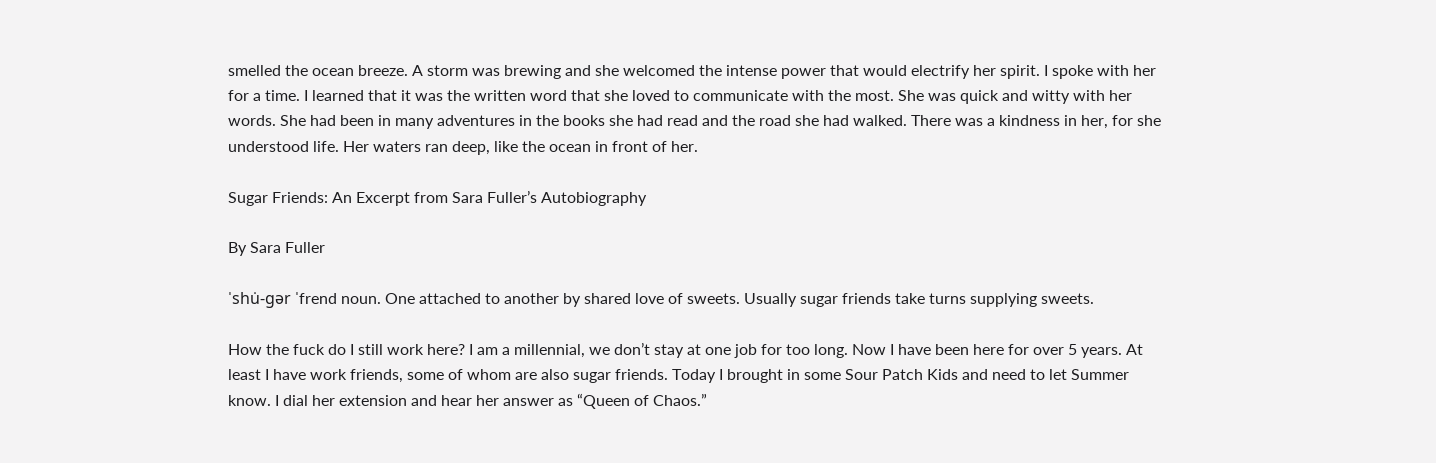smelled the ocean breeze. A storm was brewing and she welcomed the intense power that would electrify her spirit. I spoke with her for a time. I learned that it was the written word that she loved to communicate with the most. She was quick and witty with her words. She had been in many adventures in the books she had read and the road she had walked. There was a kindness in her, for she understood life. Her waters ran deep, like the ocean in front of her.

Sugar Friends: An Excerpt from Sara Fuller’s Autobiography

By Sara Fuller

ˈshu̇-gər ˈfrend noun. One attached to another by shared love of sweets. Usually sugar friends take turns supplying sweets.

How the fuck do I still work here? I am a millennial, we don’t stay at one job for too long. Now I have been here for over 5 years. At least I have work friends, some of whom are also sugar friends. Today I brought in some Sour Patch Kids and need to let Summer know. I dial her extension and hear her answer as “Queen of Chaos.”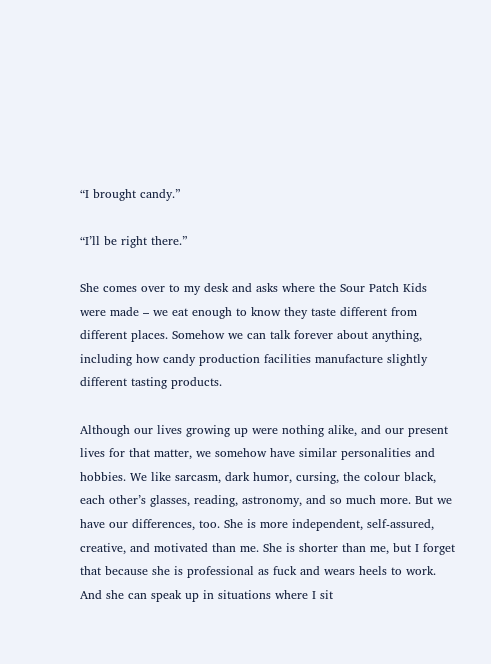“I brought candy.”

“I’ll be right there.”

She comes over to my desk and asks where the Sour Patch Kids were made – we eat enough to know they taste different from different places. Somehow we can talk forever about anything, including how candy production facilities manufacture slightly different tasting products.

Although our lives growing up were nothing alike, and our present lives for that matter, we somehow have similar personalities and hobbies. We like sarcasm, dark humor, cursing, the colour black, each other’s glasses, reading, astronomy, and so much more. But we have our differences, too. She is more independent, self-assured, creative, and motivated than me. She is shorter than me, but I forget that because she is professional as fuck and wears heels to work. And she can speak up in situations where I sit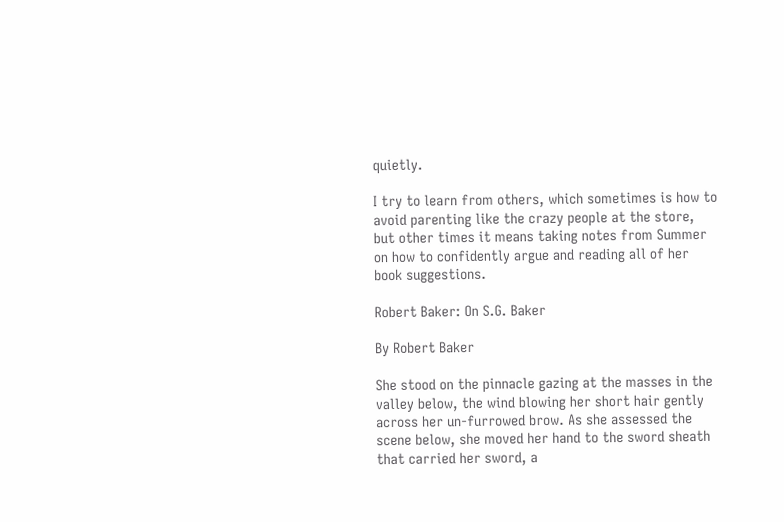quietly.

I try to learn from others, which sometimes is how to avoid parenting like the crazy people at the store, but other times it means taking notes from Summer on how to confidently argue and reading all of her book suggestions.

Robert Baker: On S.G. Baker

By Robert Baker

She stood on the pinnacle gazing at the masses in the valley below, the wind blowing her short hair gently across her un-furrowed brow. As she assessed the scene below, she moved her hand to the sword sheath that carried her sword, a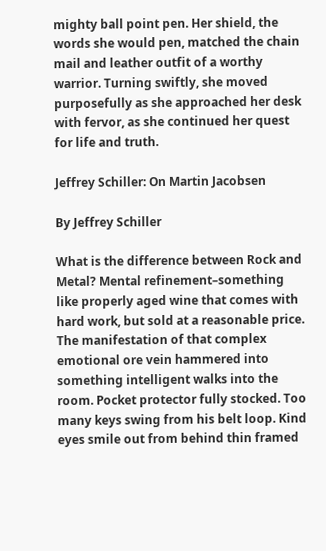mighty ball point pen. Her shield, the words she would pen, matched the chain mail and leather outfit of a worthy warrior. Turning swiftly, she moved purposefully as she approached her desk with fervor, as she continued her quest for life and truth.

Jeffrey Schiller: On Martin Jacobsen

By Jeffrey Schiller

What is the difference between Rock and Metal? Mental refinement–something like properly aged wine that comes with hard work, but sold at a reasonable price. The manifestation of that complex emotional ore vein hammered into something intelligent walks into the room. Pocket protector fully stocked. Too many keys swing from his belt loop. Kind eyes smile out from behind thin framed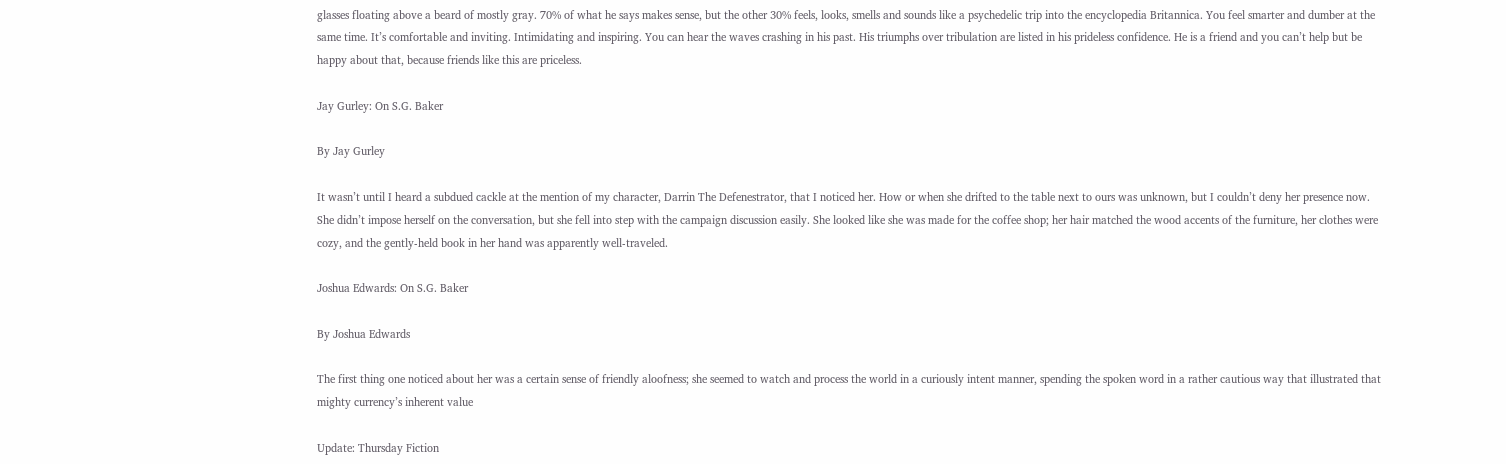glasses floating above a beard of mostly gray. 70% of what he says makes sense, but the other 30% feels, looks, smells and sounds like a psychedelic trip into the encyclopedia Britannica. You feel smarter and dumber at the same time. It’s comfortable and inviting. Intimidating and inspiring. You can hear the waves crashing in his past. His triumphs over tribulation are listed in his prideless confidence. He is a friend and you can’t help but be happy about that, because friends like this are priceless.

Jay Gurley: On S.G. Baker

By Jay Gurley

It wasn’t until I heard a subdued cackle at the mention of my character, Darrin The Defenestrator, that I noticed her. How or when she drifted to the table next to ours was unknown, but I couldn’t deny her presence now. She didn’t impose herself on the conversation, but she fell into step with the campaign discussion easily. She looked like she was made for the coffee shop; her hair matched the wood accents of the furniture, her clothes were cozy, and the gently-held book in her hand was apparently well-traveled.

Joshua Edwards: On S.G. Baker

By Joshua Edwards

The first thing one noticed about her was a certain sense of friendly aloofness; she seemed to watch and process the world in a curiously intent manner, spending the spoken word in a rather cautious way that illustrated that mighty currency’s inherent value

Update: Thursday Fiction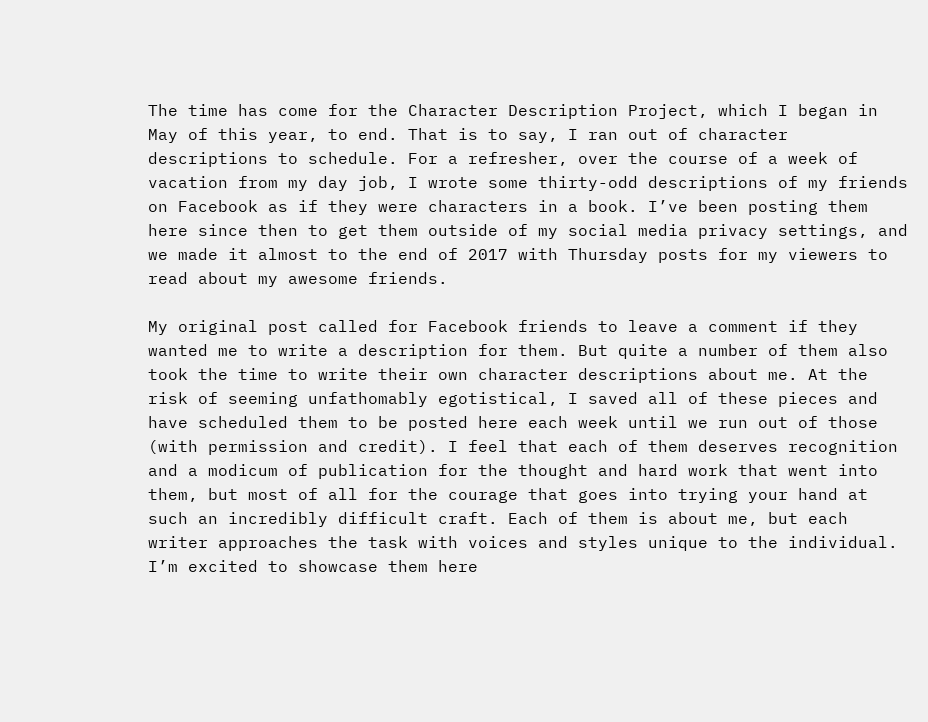The time has come for the Character Description Project, which I began in May of this year, to end. That is to say, I ran out of character descriptions to schedule. For a refresher, over the course of a week of vacation from my day job, I wrote some thirty-odd descriptions of my friends on Facebook as if they were characters in a book. I’ve been posting them here since then to get them outside of my social media privacy settings, and we made it almost to the end of 2017 with Thursday posts for my viewers to read about my awesome friends.

My original post called for Facebook friends to leave a comment if they wanted me to write a description for them. But quite a number of them also took the time to write their own character descriptions about me. At the risk of seeming unfathomably egotistical, I saved all of these pieces and have scheduled them to be posted here each week until we run out of those (with permission and credit). I feel that each of them deserves recognition and a modicum of publication for the thought and hard work that went into them, but most of all for the courage that goes into trying your hand at such an incredibly difficult craft. Each of them is about me, but each writer approaches the task with voices and styles unique to the individual. I’m excited to showcase them here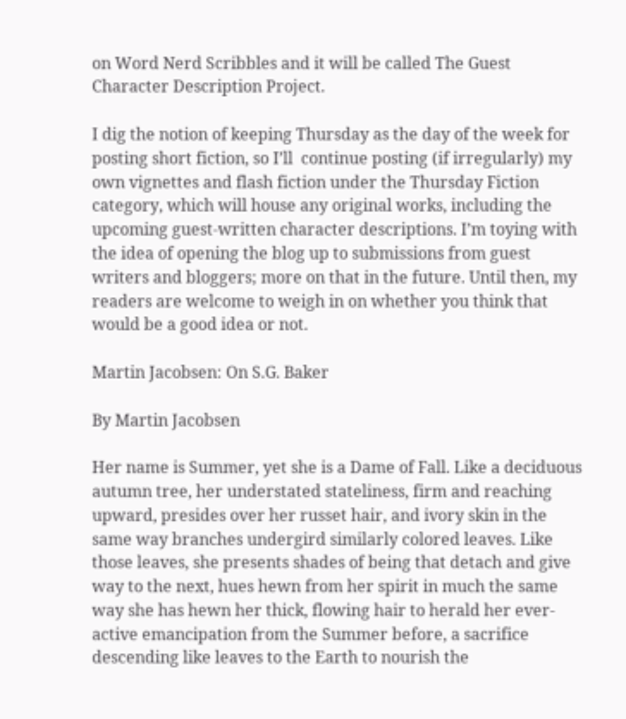on Word Nerd Scribbles and it will be called The Guest Character Description Project.

I dig the notion of keeping Thursday as the day of the week for posting short fiction, so I’ll  continue posting (if irregularly) my own vignettes and flash fiction under the Thursday Fiction category, which will house any original works, including the upcoming guest-written character descriptions. I’m toying with the idea of opening the blog up to submissions from guest writers and bloggers; more on that in the future. Until then, my readers are welcome to weigh in on whether you think that would be a good idea or not.

Martin Jacobsen: On S.G. Baker

By Martin Jacobsen

Her name is Summer, yet she is a Dame of Fall. Like a deciduous autumn tree, her understated stateliness, firm and reaching upward, presides over her russet hair, and ivory skin in the same way branches undergird similarly colored leaves. Like those leaves, she presents shades of being that detach and give way to the next, hues hewn from her spirit in much the same way she has hewn her thick, flowing hair to herald her ever-active emancipation from the Summer before, a sacrifice descending like leaves to the Earth to nourish the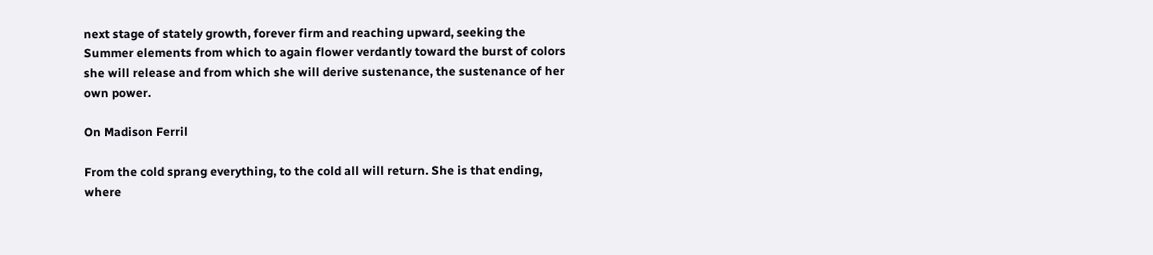next stage of stately growth, forever firm and reaching upward, seeking the Summer elements from which to again flower verdantly toward the burst of colors she will release and from which she will derive sustenance, the sustenance of her own power.

On Madison Ferril

From the cold sprang everything, to the cold all will return. She is that ending, where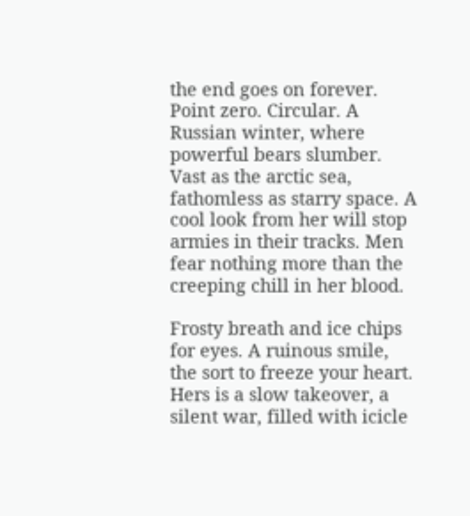the end goes on forever. Point zero. Circular. A Russian winter, where powerful bears slumber. Vast as the arctic sea, fathomless as starry space. A cool look from her will stop armies in their tracks. Men fear nothing more than the creeping chill in her blood.

Frosty breath and ice chips for eyes. A ruinous smile, the sort to freeze your heart. Hers is a slow takeover, a silent war, filled with icicle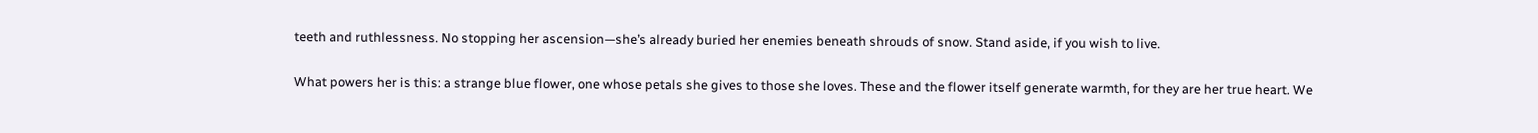teeth and ruthlessness. No stopping her ascension—she’s already buried her enemies beneath shrouds of snow. Stand aside, if you wish to live.

What powers her is this: a strange blue flower, one whose petals she gives to those she loves. These and the flower itself generate warmth, for they are her true heart. We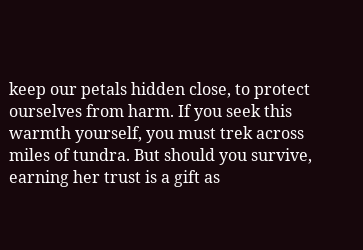keep our petals hidden close, to protect ourselves from harm. If you seek this warmth yourself, you must trek across miles of tundra. But should you survive, earning her trust is a gift as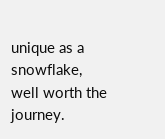unique as a snowflake, well worth the journey.